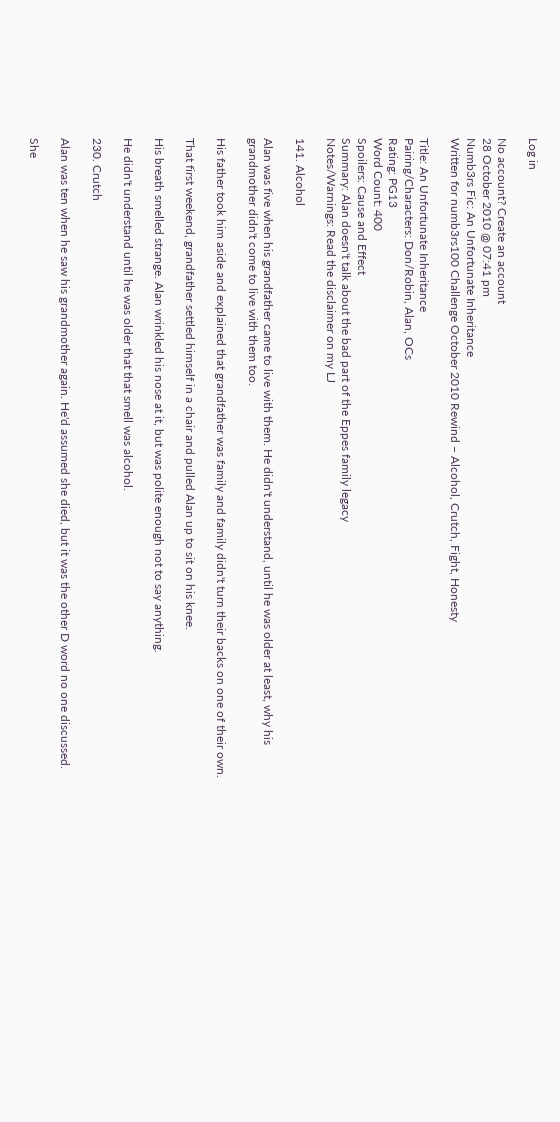Log in

No account? Create an account
28 October 2010 @ 07:41 pm
Numb3rs Fic: An Unfortunate Inheritance
Written for numb3rs100 Challenge October 2010 Rewind – Alcohol, Crutch, Fight, Honesty

Title: An Unfortunate Inheritance
Pairing/Characters: Don/Robin, Alan, OCs
Rating: PG13
Word Count: 400
Spoilers: Cause and Effect
Summary: Alan doesn't talk about the bad part of the Eppes family legacy
Notes/Warnings: Read the disclaimer on my LJ

141. Alcohol

Alan was five when his grandfather came to live with them. He didn't understand, until he was older at least, why his grandmother didn't come to live with them too.

His father took him aside and explained that grandfather was family and family didn't turn their backs on one of their own.

That first weekend, grandfather settled himself in a chair and pulled Alan up to sit on his knee.

His breath smelled strange. Alan wrinkled his nose at it, but was polite enough not to say anything.

He didn't understand until he was older that that smell was alcohol.

230. Crutch

Alan was ten when he saw his grandmother again. He'd assumed she died, but it was the other D word no one discussed.

She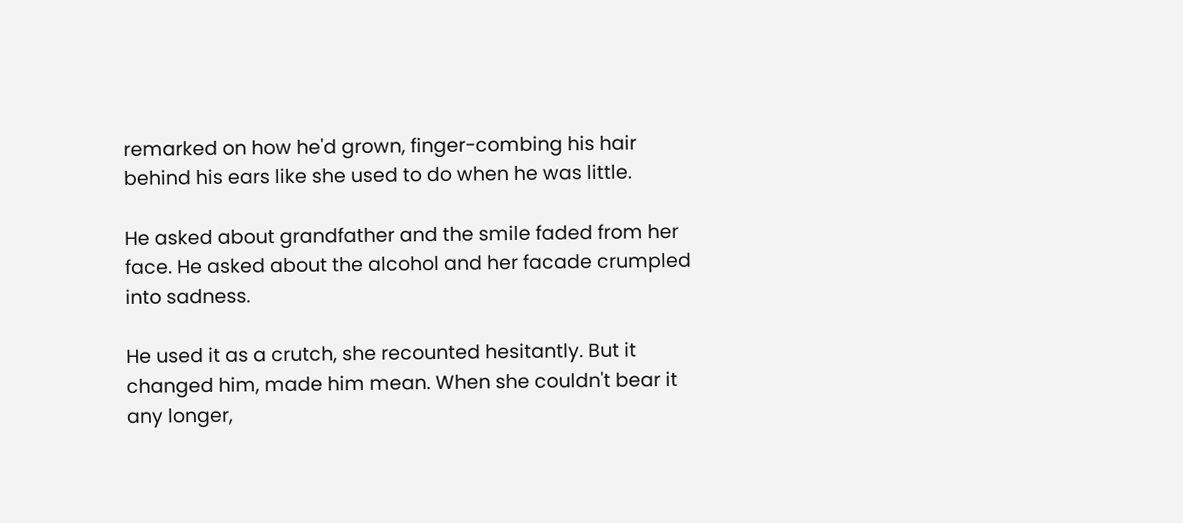remarked on how he'd grown, finger-combing his hair behind his ears like she used to do when he was little.

He asked about grandfather and the smile faded from her face. He asked about the alcohol and her facade crumpled into sadness.

He used it as a crutch, she recounted hesitantly. But it changed him, made him mean. When she couldn't bear it any longer,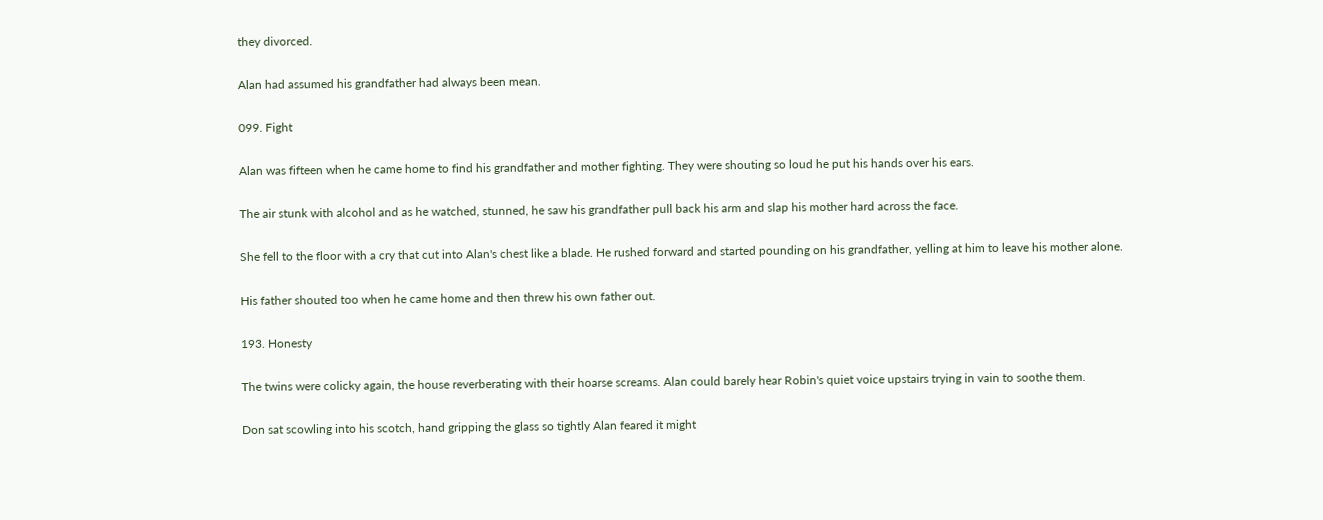they divorced.

Alan had assumed his grandfather had always been mean.

099. Fight

Alan was fifteen when he came home to find his grandfather and mother fighting. They were shouting so loud he put his hands over his ears.

The air stunk with alcohol and as he watched, stunned, he saw his grandfather pull back his arm and slap his mother hard across the face.

She fell to the floor with a cry that cut into Alan's chest like a blade. He rushed forward and started pounding on his grandfather, yelling at him to leave his mother alone.

His father shouted too when he came home and then threw his own father out.

193. Honesty

The twins were colicky again, the house reverberating with their hoarse screams. Alan could barely hear Robin's quiet voice upstairs trying in vain to soothe them.

Don sat scowling into his scotch, hand gripping the glass so tightly Alan feared it might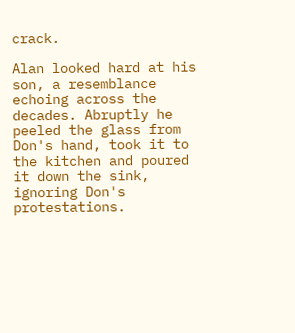crack.

Alan looked hard at his son, a resemblance echoing across the decades. Abruptly he peeled the glass from Don's hand, took it to the kitchen and poured it down the sink, ignoring Don's protestations.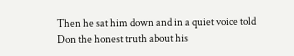Then he sat him down and in a quiet voice told Don the honest truth about his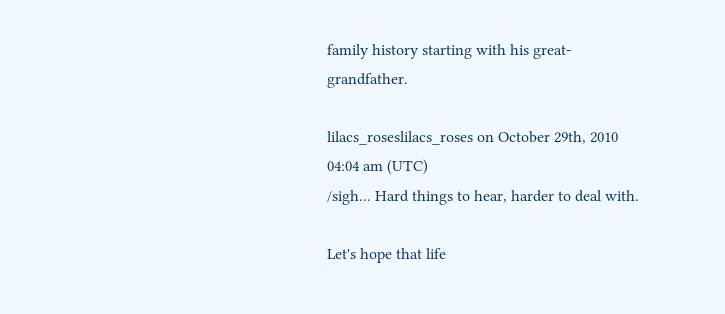family history starting with his great-grandfather.

lilacs_roseslilacs_roses on October 29th, 2010 04:04 am (UTC)
/sigh... Hard things to hear, harder to deal with.

Let's hope that life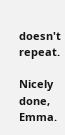doesn't repeat.

Nicely done, Emma.